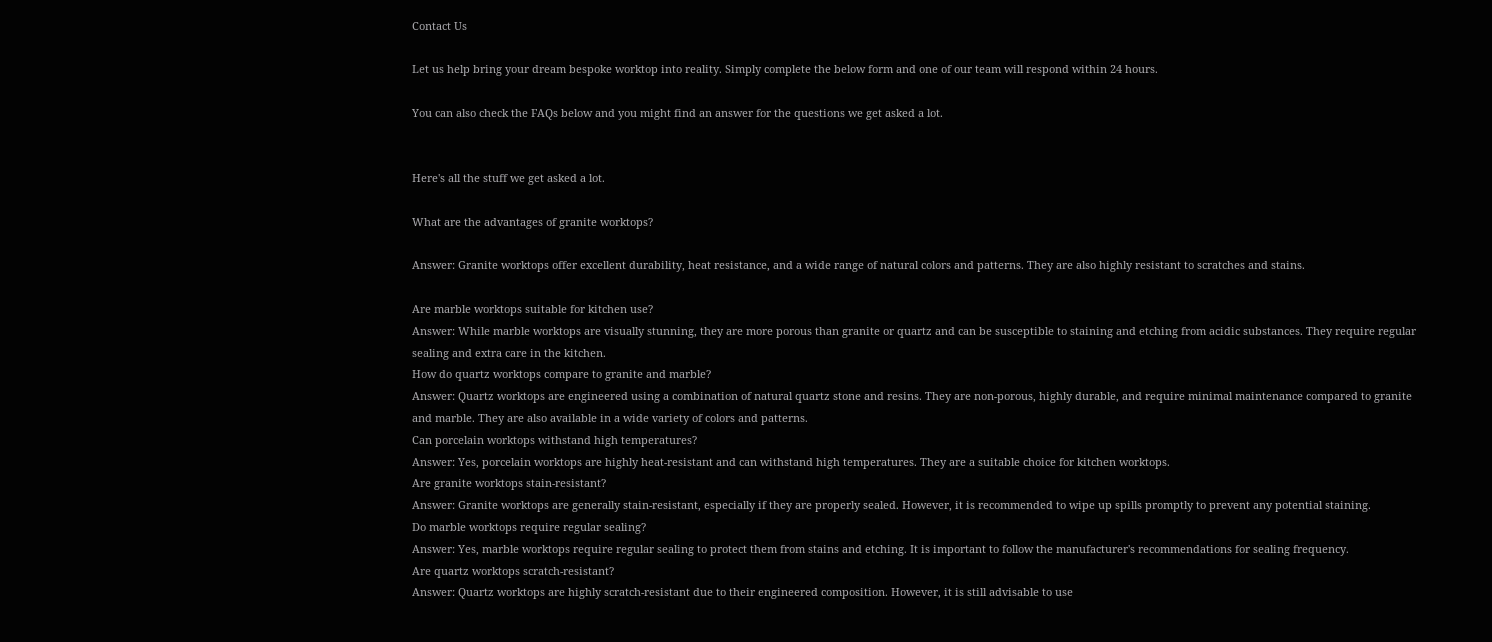Contact Us

Let us help bring your dream bespoke worktop into reality. Simply complete the below form and one of our team will respond within 24 hours.

You can also check the FAQs below and you might find an answer for the questions we get asked a lot.


Here's all the stuff we get asked a lot.

What are the advantages of granite worktops?

Answer: Granite worktops offer excellent durability, heat resistance, and a wide range of natural colors and patterns. They are also highly resistant to scratches and stains.

Are marble worktops suitable for kitchen use?
Answer: While marble worktops are visually stunning, they are more porous than granite or quartz and can be susceptible to staining and etching from acidic substances. They require regular sealing and extra care in the kitchen.
How do quartz worktops compare to granite and marble?
Answer: Quartz worktops are engineered using a combination of natural quartz stone and resins. They are non-porous, highly durable, and require minimal maintenance compared to granite and marble. They are also available in a wide variety of colors and patterns.
Can porcelain worktops withstand high temperatures?
Answer: Yes, porcelain worktops are highly heat-resistant and can withstand high temperatures. They are a suitable choice for kitchen worktops.
Are granite worktops stain-resistant?
Answer: Granite worktops are generally stain-resistant, especially if they are properly sealed. However, it is recommended to wipe up spills promptly to prevent any potential staining.
Do marble worktops require regular sealing?
Answer: Yes, marble worktops require regular sealing to protect them from stains and etching. It is important to follow the manufacturer's recommendations for sealing frequency.
Are quartz worktops scratch-resistant?
Answer: Quartz worktops are highly scratch-resistant due to their engineered composition. However, it is still advisable to use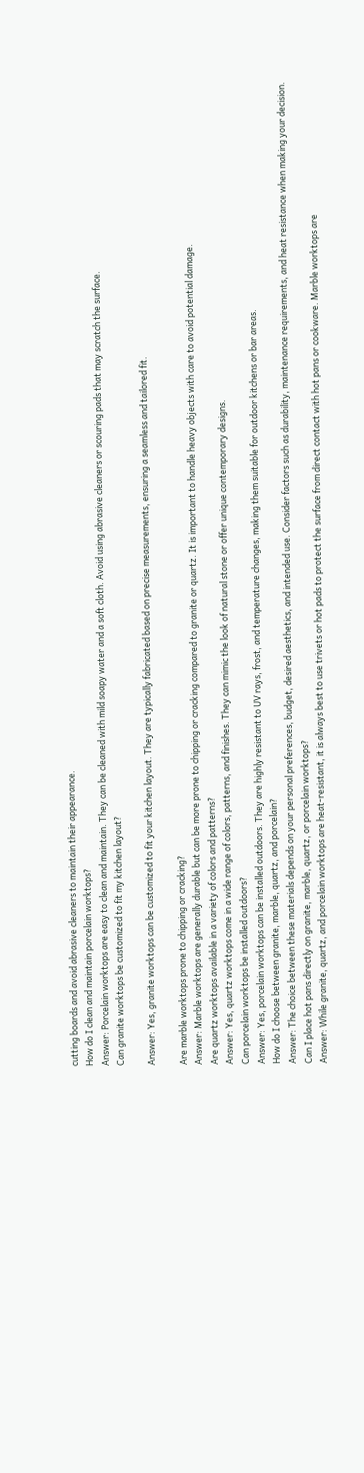cutting boards and avoid abrasive cleaners to maintain their appearance.
How do I clean and maintain porcelain worktops?
Answer: Porcelain worktops are easy to clean and maintain. They can be cleaned with mild soapy water and a soft cloth. Avoid using abrasive cleaners or scouring pads that may scratch the surface.
Can granite worktops be customized to fit my kitchen layout?

Answer: Yes, granite worktops can be customized to fit your kitchen layout. They are typically fabricated based on precise measurements, ensuring a seamless and tailored fit.

Are marble worktops prone to chipping or cracking?
Answer: Marble worktops are generally durable but can be more prone to chipping or cracking compared to granite or quartz. It is important to handle heavy objects with care to avoid potential damage.
Are quartz worktops available in a variety of colors and patterns?
Answer: Yes, quartz worktops come in a wide range of colors, patterns, and finishes. They can mimic the look of natural stone or offer unique contemporary designs.
Can porcelain worktops be installed outdoors?
Answer: Yes, porcelain worktops can be installed outdoors. They are highly resistant to UV rays, frost, and temperature changes, making them suitable for outdoor kitchens or bar areas.
How do I choose between granite, marble, quartz, and porcelain?
Answer: The choice between these materials depends on your personal preferences, budget, desired aesthetics, and intended use. Consider factors such as durability, maintenance requirements, and heat resistance when making your decision.
Can I place hot pans directly on granite, marble, quartz, or porcelain worktops?
Answer: While granite, quartz, and porcelain worktops are heat-resistant, it is always best to use trivets or hot pads to protect the surface from direct contact with hot pans or cookware. Marble worktops are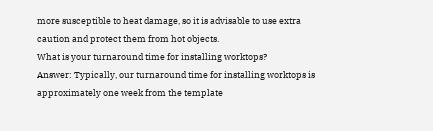more susceptible to heat damage, so it is advisable to use extra caution and protect them from hot objects.
What is your turnaround time for installing worktops?
Answer: Typically, our turnaround time for installing worktops is approximately one week from the template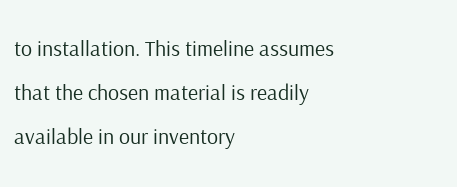to installation. This timeline assumes that the chosen material is readily available in our inventory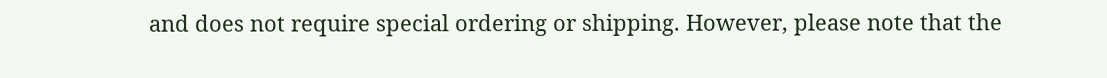and does not require special ordering or shipping. However, please note that the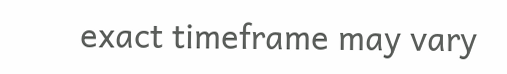exact timeframe may vary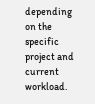depending on the specific project and current workload.